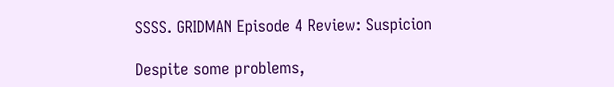SSSS. GRIDMAN Episode 4 Review: Suspicion

Despite some problems,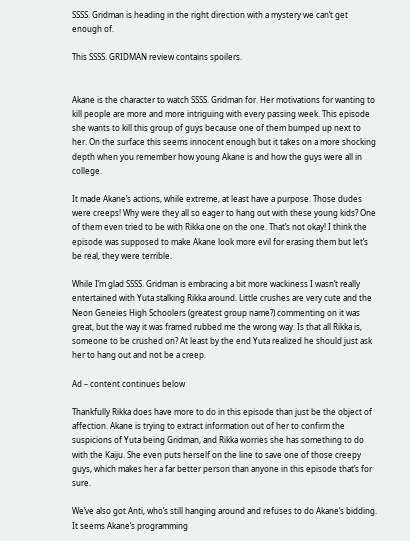SSSS. Gridman is heading in the right direction with a mystery we can’t get enough of.

This SSSS. GRIDMAN review contains spoilers.


Akane is the character to watch SSSS. Gridman for. Her motivations for wanting to kill people are more and more intriguing with every passing week. This episode she wants to kill this group of guys because one of them bumped up next to her. On the surface this seems innocent enough but it takes on a more shocking depth when you remember how young Akane is and how the guys were all in college.

It made Akane’s actions, while extreme, at least have a purpose. Those dudes were creeps! Why were they all so eager to hang out with these young kids? One of them even tried to be with Rikka one on the one. That’s not okay! I think the episode was supposed to make Akane look more evil for erasing them but let’s be real, they were terrible.

While I’m glad SSSS. Gridman is embracing a bit more wackiness I wasn’t really entertained with Yuta stalking Rikka around. Little crushes are very cute and the Neon Geneies High Schoolers (greatest group name?) commenting on it was great, but the way it was framed rubbed me the wrong way. Is that all Rikka is, someone to be crushed on? At least by the end Yuta realized he should just ask her to hang out and not be a creep.

Ad – content continues below

Thankfully Rikka does have more to do in this episode than just be the object of affection. Akane is trying to extract information out of her to confirm the suspicions of Yuta being Gridman, and Rikka worries she has something to do with the Kaiju. She even puts herself on the line to save one of those creepy guys, which makes her a far better person than anyone in this episode that’s for sure.

We’ve also got Anti, who’s still hanging around and refuses to do Akane’s bidding. It seems Akane’s programming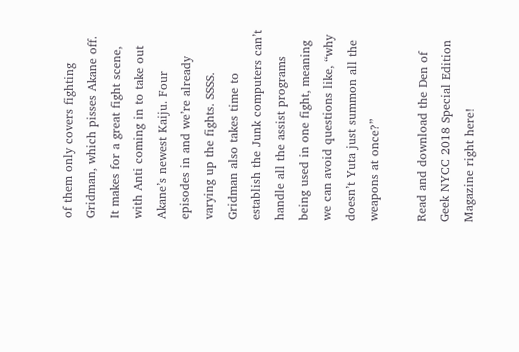of them only covers fighting Gridman, which pisses Akane off. It makes for a great fight scene, with Anti coming in to take out Akane’s newest Kaiju. Four episodes in and we’re already varying up the fights. SSSS. Gridman also takes time to establish the Junk computers can’t handle all the assist programs being used in one fight, meaning we can avoid questions like, “why doesn’t Yuta just summon all the weapons at once?”

Read and download the Den of Geek NYCC 2018 Special Edition Magazine right here!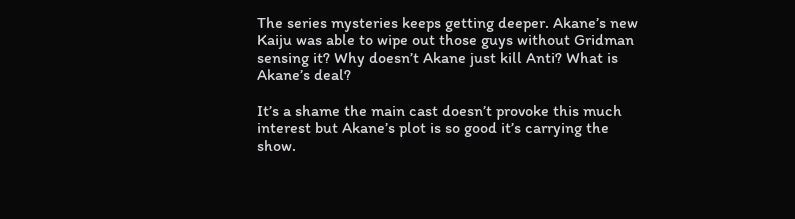The series mysteries keeps getting deeper. Akane’s new Kaiju was able to wipe out those guys without Gridman sensing it? Why doesn’t Akane just kill Anti? What is Akane’s deal?

It’s a shame the main cast doesn’t provoke this much interest but Akane’s plot is so good it’s carrying the show.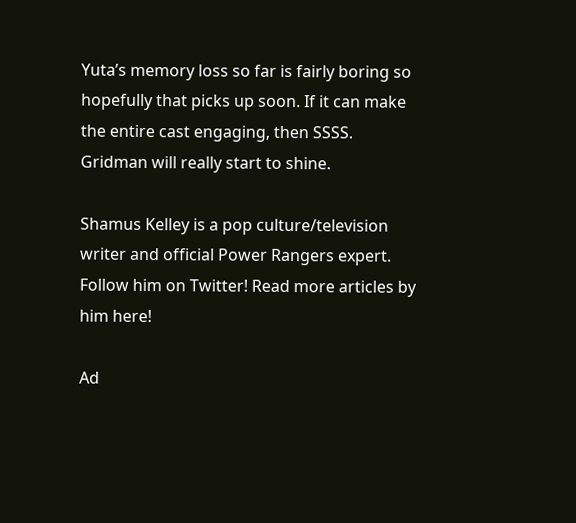Yuta’s memory loss so far is fairly boring so hopefully that picks up soon. If it can make the entire cast engaging, then SSSS. Gridman will really start to shine.

Shamus Kelley is a pop culture/television writer and official Power Rangers expert. Follow him on Twitter! Read more articles by him here!

Ad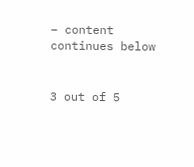– content continues below


3 out of 5